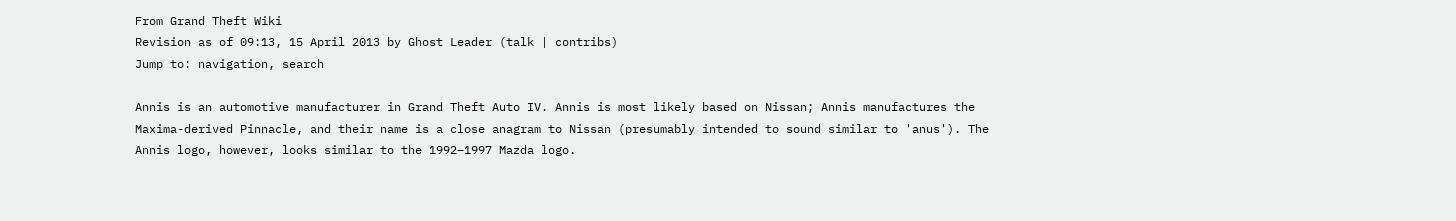From Grand Theft Wiki
Revision as of 09:13, 15 April 2013 by Ghost Leader (talk | contribs)
Jump to: navigation, search

Annis is an automotive manufacturer in Grand Theft Auto IV. Annis is most likely based on Nissan; Annis manufactures the Maxima-derived Pinnacle, and their name is a close anagram to Nissan (presumably intended to sound similar to 'anus'). The Annis logo, however, looks similar to the 1992–1997 Mazda logo.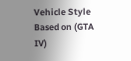Vehicle Style Based on (GTA IV)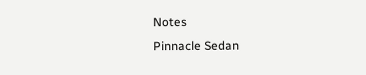Notes
Pinnacle Sedan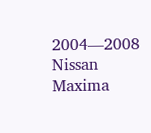2004—2008 Nissan Maxima